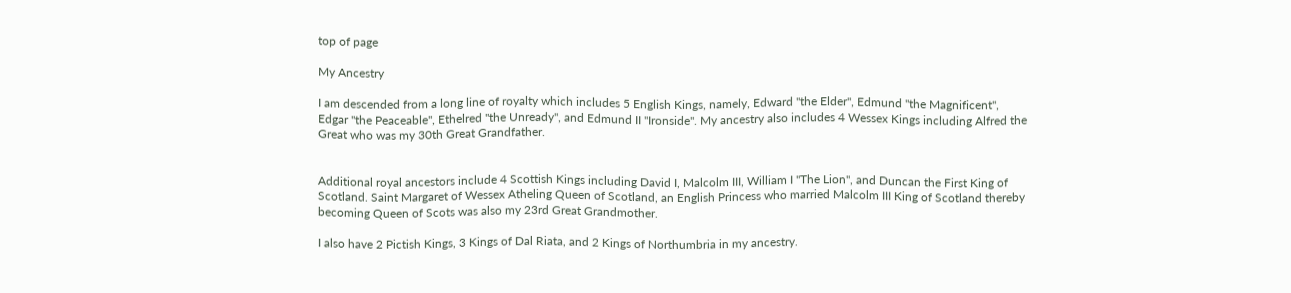top of page

My Ancestry

I am descended from a long line of royalty which includes 5 English Kings, namely, Edward "the Elder", Edmund "the Magnificent", Edgar "the Peaceable", Ethelred "the Unready", and Edmund II "Ironside". My ancestry also includes 4 Wessex Kings including Alfred the Great who was my 30th Great Grandfather.


Additional royal ancestors include 4 Scottish Kings including David I, Malcolm III, William I "The Lion", and Duncan the First King of Scotland. Saint Margaret of Wessex Atheling Queen of Scotland, an English Princess who married Malcolm III King of Scotland thereby becoming Queen of Scots was also my 23rd Great Grandmother.

I also have 2 Pictish Kings, 3 Kings of Dal Riata, and 2 Kings of Northumbria in my ancestry.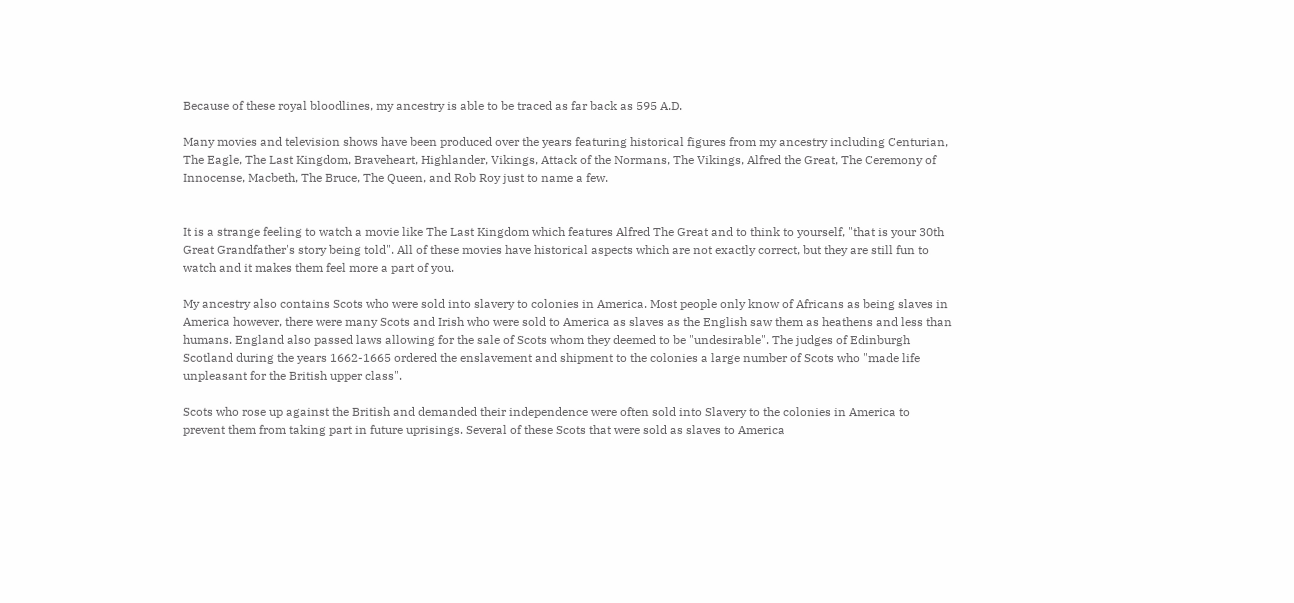Because of these royal bloodlines, my ancestry is able to be traced as far back as 595 A.D.

Many movies and television shows have been produced over the years featuring historical figures from my ancestry including Centurian, The Eagle, The Last Kingdom, Braveheart, Highlander, Vikings, Attack of the Normans, The Vikings, Alfred the Great, The Ceremony of Innocense, Macbeth, The Bruce, The Queen, and Rob Roy just to name a few.


It is a strange feeling to watch a movie like The Last Kingdom which features Alfred The Great and to think to yourself, "that is your 30th Great Grandfather's story being told". All of these movies have historical aspects which are not exactly correct, but they are still fun to watch and it makes them feel more a part of you.

My ancestry also contains Scots who were sold into slavery to colonies in America. Most people only know of Africans as being slaves in America however, there were many Scots and Irish who were sold to America as slaves as the English saw them as heathens and less than humans. England also passed laws allowing for the sale of Scots whom they deemed to be "undesirable". The judges of Edinburgh Scotland during the years 1662-1665 ordered the enslavement and shipment to the colonies a large number of Scots who "made life unpleasant for the British upper class".

Scots who rose up against the British and demanded their independence were often sold into Slavery to the colonies in America to prevent them from taking part in future uprisings. Several of these Scots that were sold as slaves to America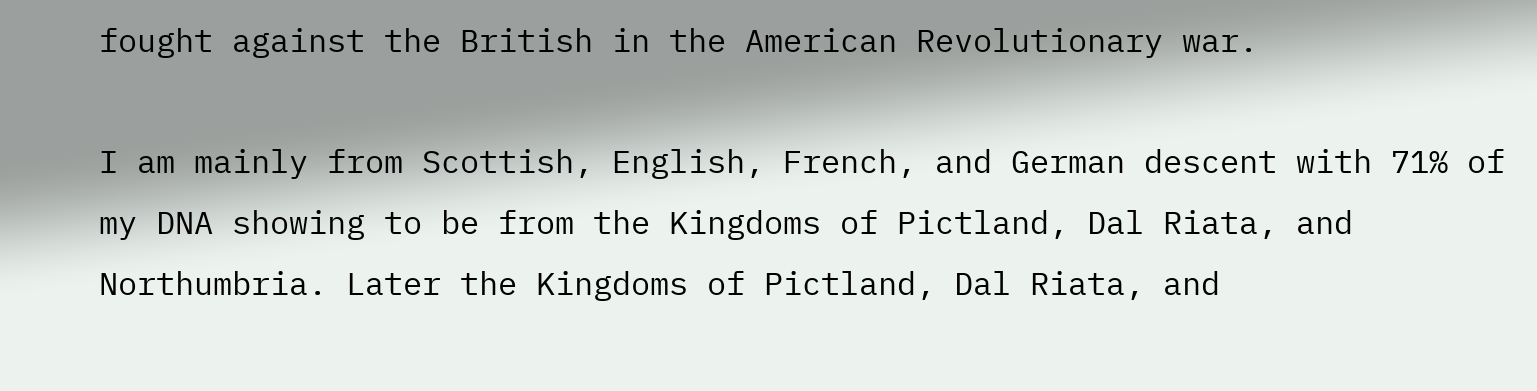fought against the British in the American Revolutionary war.

I am mainly from Scottish, English, French, and German descent with 71% of my DNA showing to be from the Kingdoms of Pictland, Dal Riata, and Northumbria. Later the Kingdoms of Pictland, Dal Riata, and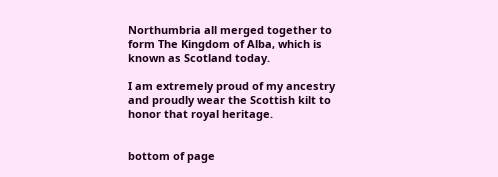Northumbria all merged together to form The Kingdom of Alba, which is known as Scotland today.

I am extremely proud of my ancestry and proudly wear the Scottish kilt to honor that royal heritage.


bottom of page